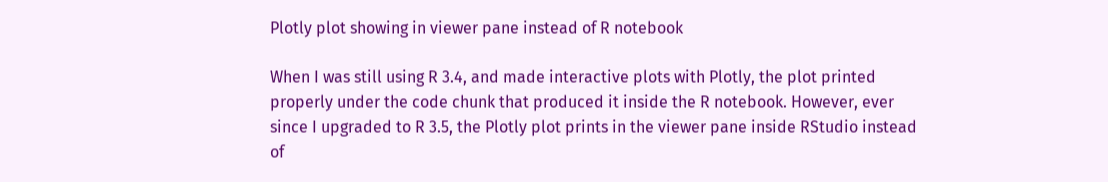Plotly plot showing in viewer pane instead of R notebook

When I was still using R 3.4, and made interactive plots with Plotly, the plot printed properly under the code chunk that produced it inside the R notebook. However, ever since I upgraded to R 3.5, the Plotly plot prints in the viewer pane inside RStudio instead of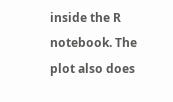inside the R notebook. The plot also does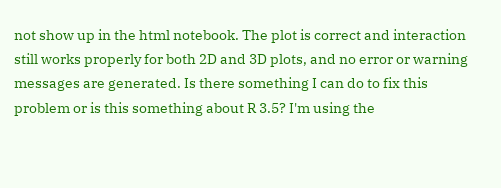not show up in the html notebook. The plot is correct and interaction still works properly for both 2D and 3D plots, and no error or warning messages are generated. Is there something I can do to fix this problem or is this something about R 3.5? I'm using the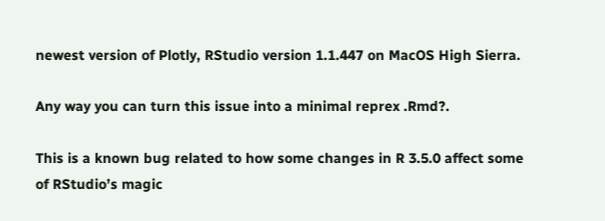newest version of Plotly, RStudio version 1.1.447 on MacOS High Sierra.

Any way you can turn this issue into a minimal reprex .Rmd?.

This is a known bug related to how some changes in R 3.5.0 affect some of RStudio’s magic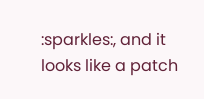:sparkles:, and it looks like a patch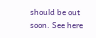should be out soon. See here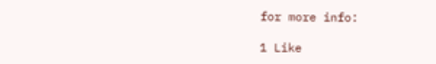for more info:

1 Like